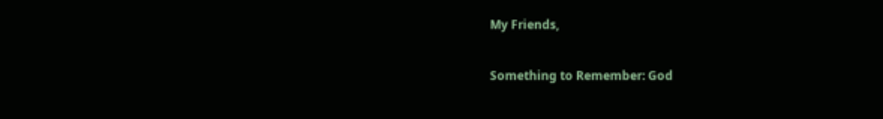My Friends,

Something to Remember: God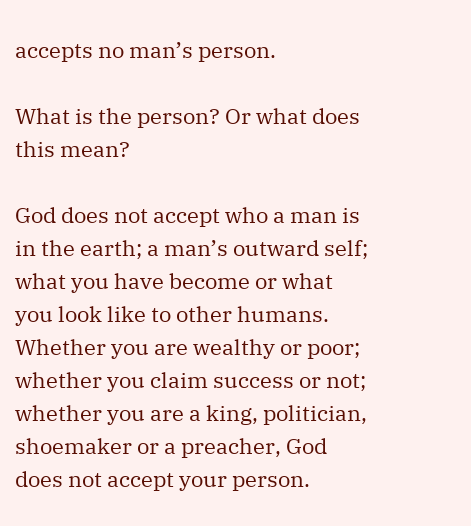accepts no man’s person.

What is the person? Or what does this mean?

God does not accept who a man is in the earth; a man’s outward self; what you have become or what you look like to other humans. Whether you are wealthy or poor; whether you claim success or not; whether you are a king, politician, shoemaker or a preacher, God does not accept your person.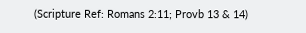(Scripture Ref: Romans 2:11; Provb 13 & 14)